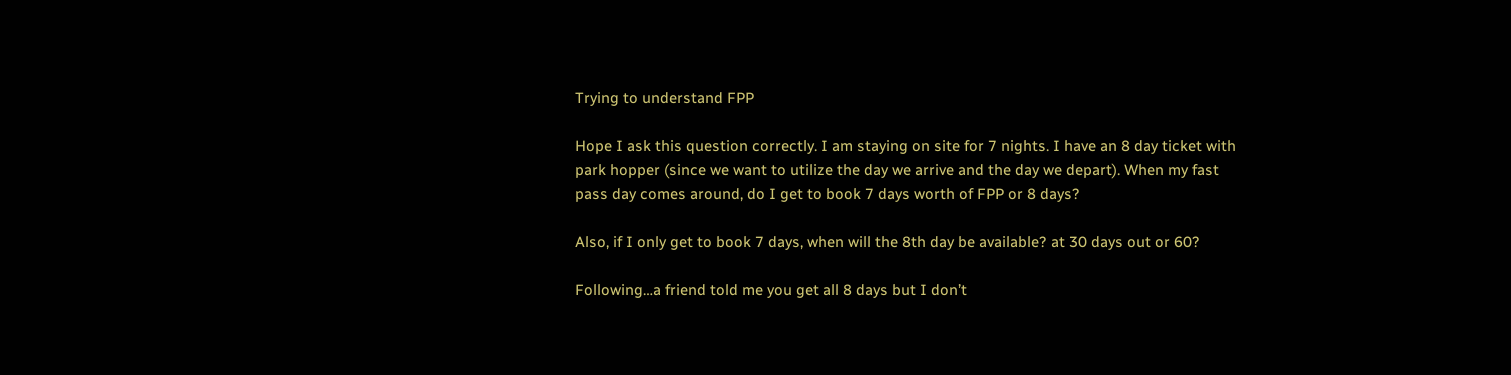Trying to understand FPP

Hope I ask this question correctly. I am staying on site for 7 nights. I have an 8 day ticket with park hopper (since we want to utilize the day we arrive and the day we depart). When my fast pass day comes around, do I get to book 7 days worth of FPP or 8 days?

Also, if I only get to book 7 days, when will the 8th day be available? at 30 days out or 60?

Following…a friend told me you get all 8 days but I don’t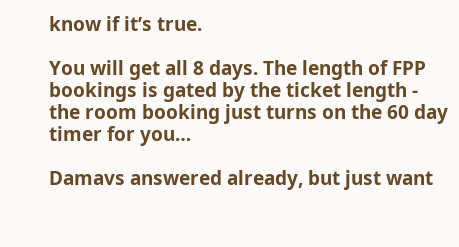know if it’s true.

You will get all 8 days. The length of FPP bookings is gated by the ticket length - the room booking just turns on the 60 day timer for you…

Damavs answered already, but just want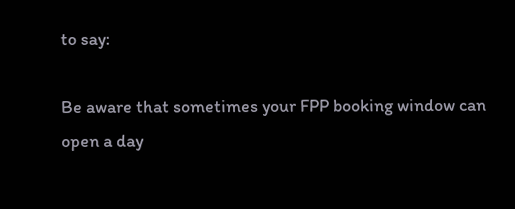to say:

Be aware that sometimes your FPP booking window can open a day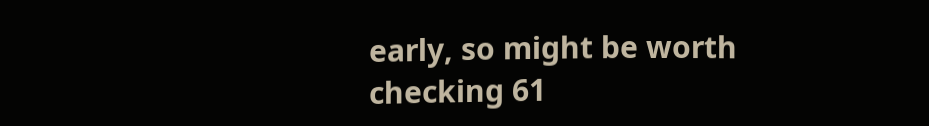early, so might be worth checking 61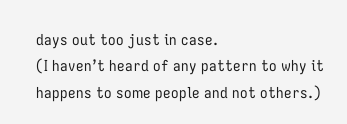days out too just in case.
(I haven’t heard of any pattern to why it happens to some people and not others.)